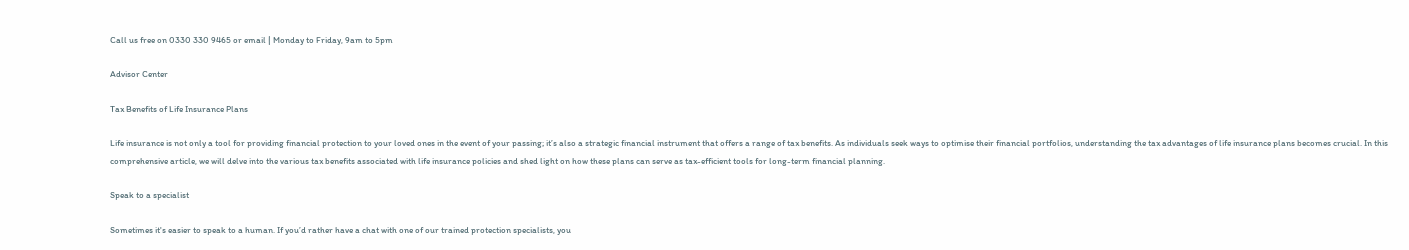Call us free on 0330 330 9465 or email | Monday to Friday, 9am to 5pm

Advisor Center

Tax Benefits of Life Insurance Plans

Life insurance is not only a tool for providing financial protection to your loved ones in the event of your passing; it’s also a strategic financial instrument that offers a range of tax benefits. As individuals seek ways to optimise their financial portfolios, understanding the tax advantages of life insurance plans becomes crucial. In this comprehensive article, we will delve into the various tax benefits associated with life insurance policies and shed light on how these plans can serve as tax-efficient tools for long-term financial planning.

Speak to a specialist

Sometimes it's easier to speak to a human. If you’d rather have a chat with one of our trained protection specialists, you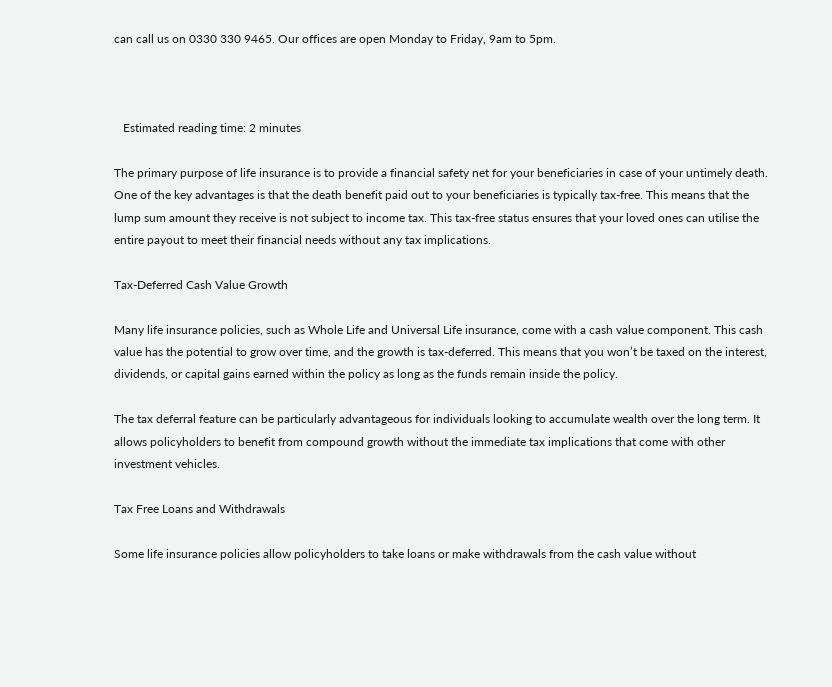can call us on 0330 330 9465. Our offices are open Monday to Friday, 9am to 5pm.



   Estimated reading time: 2 minutes

The primary purpose of life insurance is to provide a financial safety net for your beneficiaries in case of your untimely death. One of the key advantages is that the death benefit paid out to your beneficiaries is typically tax-free. This means that the lump sum amount they receive is not subject to income tax. This tax-free status ensures that your loved ones can utilise the entire payout to meet their financial needs without any tax implications.

Tax-Deferred Cash Value Growth

Many life insurance policies, such as Whole Life and Universal Life insurance, come with a cash value component. This cash value has the potential to grow over time, and the growth is tax-deferred. This means that you won’t be taxed on the interest, dividends, or capital gains earned within the policy as long as the funds remain inside the policy.

The tax deferral feature can be particularly advantageous for individuals looking to accumulate wealth over the long term. It allows policyholders to benefit from compound growth without the immediate tax implications that come with other investment vehicles.

Tax Free Loans and Withdrawals

Some life insurance policies allow policyholders to take loans or make withdrawals from the cash value without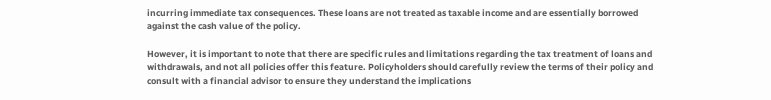incurring immediate tax consequences. These loans are not treated as taxable income and are essentially borrowed against the cash value of the policy.

However, it is important to note that there are specific rules and limitations regarding the tax treatment of loans and withdrawals, and not all policies offer this feature. Policyholders should carefully review the terms of their policy and consult with a financial advisor to ensure they understand the implications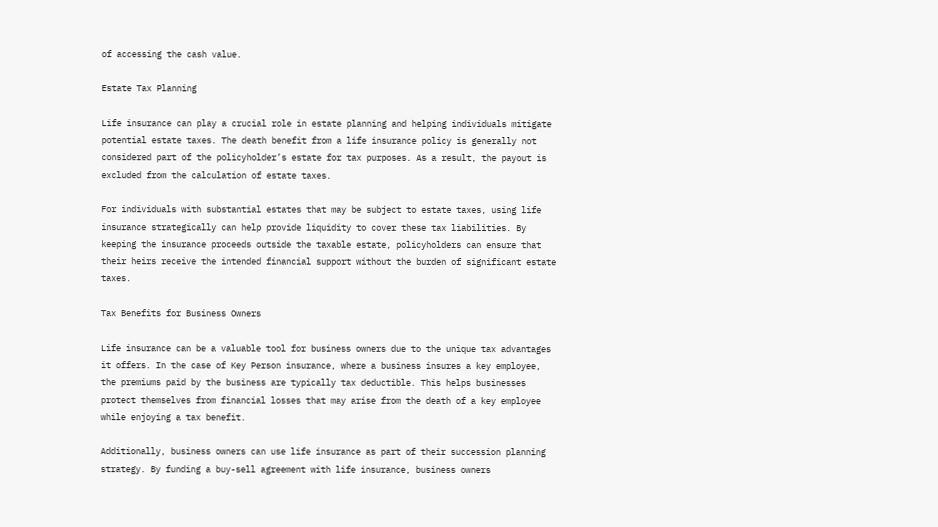of accessing the cash value.

Estate Tax Planning

Life insurance can play a crucial role in estate planning and helping individuals mitigate potential estate taxes. The death benefit from a life insurance policy is generally not considered part of the policyholder’s estate for tax purposes. As a result, the payout is excluded from the calculation of estate taxes.

For individuals with substantial estates that may be subject to estate taxes, using life insurance strategically can help provide liquidity to cover these tax liabilities. By keeping the insurance proceeds outside the taxable estate, policyholders can ensure that their heirs receive the intended financial support without the burden of significant estate taxes.

Tax Benefits for Business Owners

Life insurance can be a valuable tool for business owners due to the unique tax advantages it offers. In the case of Key Person insurance, where a business insures a key employee, the premiums paid by the business are typically tax deductible. This helps businesses protect themselves from financial losses that may arise from the death of a key employee while enjoying a tax benefit.

Additionally, business owners can use life insurance as part of their succession planning strategy. By funding a buy-sell agreement with life insurance, business owners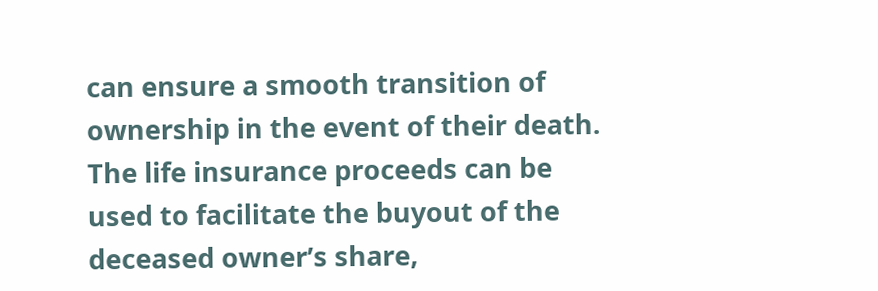can ensure a smooth transition of ownership in the event of their death. The life insurance proceeds can be used to facilitate the buyout of the deceased owner’s share,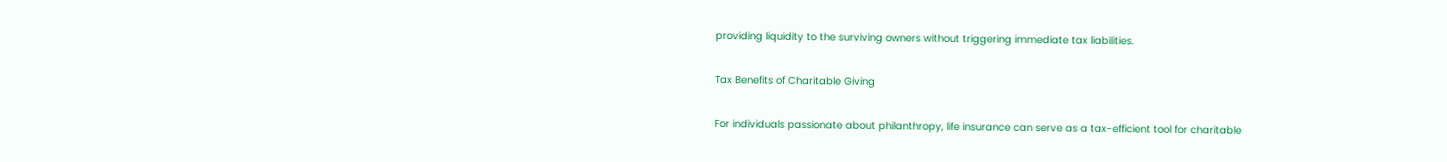providing liquidity to the surviving owners without triggering immediate tax liabilities.

Tax Benefits of Charitable Giving

For individuals passionate about philanthropy, life insurance can serve as a tax-efficient tool for charitable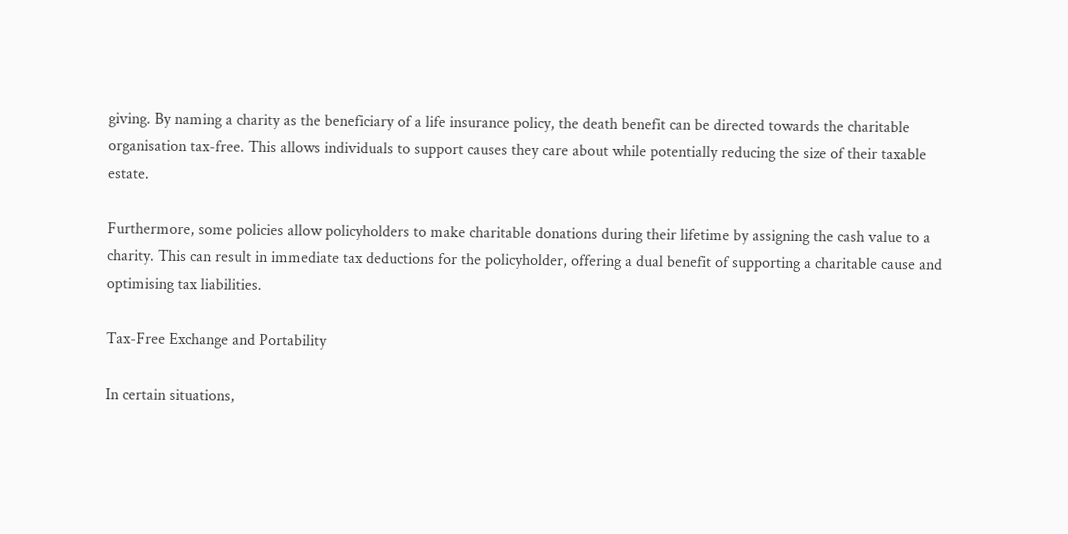giving. By naming a charity as the beneficiary of a life insurance policy, the death benefit can be directed towards the charitable organisation tax-free. This allows individuals to support causes they care about while potentially reducing the size of their taxable estate.

Furthermore, some policies allow policyholders to make charitable donations during their lifetime by assigning the cash value to a charity. This can result in immediate tax deductions for the policyholder, offering a dual benefit of supporting a charitable cause and optimising tax liabilities.

Tax-Free Exchange and Portability

In certain situations,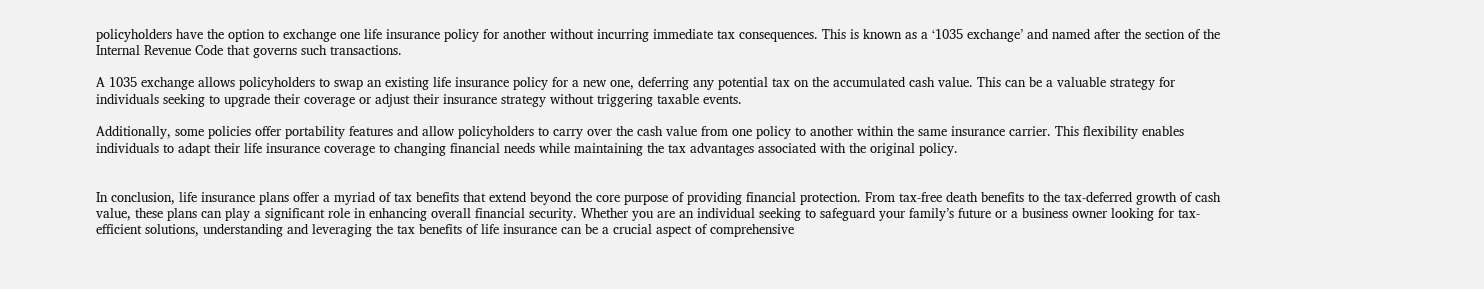policyholders have the option to exchange one life insurance policy for another without incurring immediate tax consequences. This is known as a ‘1035 exchange’ and named after the section of the Internal Revenue Code that governs such transactions.

A 1035 exchange allows policyholders to swap an existing life insurance policy for a new one, deferring any potential tax on the accumulated cash value. This can be a valuable strategy for individuals seeking to upgrade their coverage or adjust their insurance strategy without triggering taxable events.

Additionally, some policies offer portability features and allow policyholders to carry over the cash value from one policy to another within the same insurance carrier. This flexibility enables individuals to adapt their life insurance coverage to changing financial needs while maintaining the tax advantages associated with the original policy.


In conclusion, life insurance plans offer a myriad of tax benefits that extend beyond the core purpose of providing financial protection. From tax-free death benefits to the tax-deferred growth of cash value, these plans can play a significant role in enhancing overall financial security. Whether you are an individual seeking to safeguard your family’s future or a business owner looking for tax-efficient solutions, understanding and leveraging the tax benefits of life insurance can be a crucial aspect of comprehensive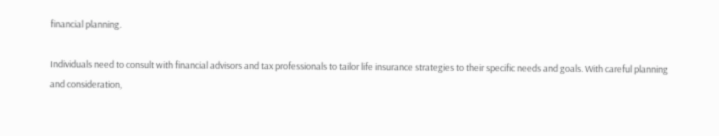financial planning.

Individuals need to consult with financial advisors and tax professionals to tailor life insurance strategies to their specific needs and goals. With careful planning and consideration,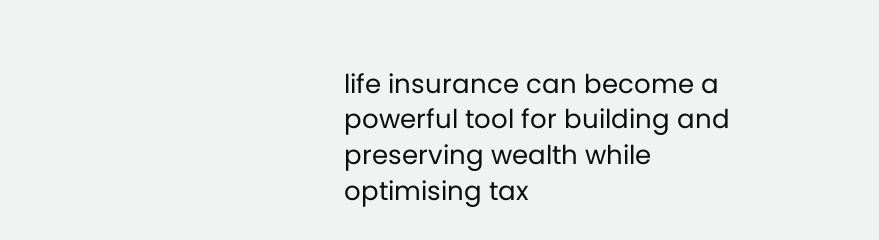life insurance can become a powerful tool for building and preserving wealth while optimising tax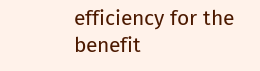efficiency for the benefit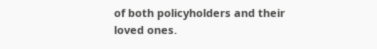of both policyholders and their loved ones.